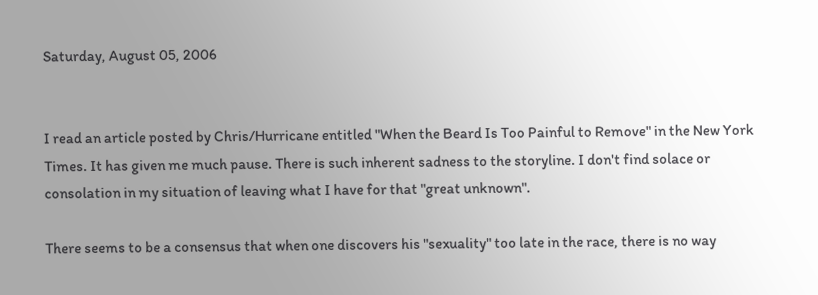Saturday, August 05, 2006


I read an article posted by Chris/Hurricane entitled "When the Beard Is Too Painful to Remove" in the New York Times. It has given me much pause. There is such inherent sadness to the storyline. I don't find solace or consolation in my situation of leaving what I have for that "great unknown".

There seems to be a consensus that when one discovers his "sexuality" too late in the race, there is no way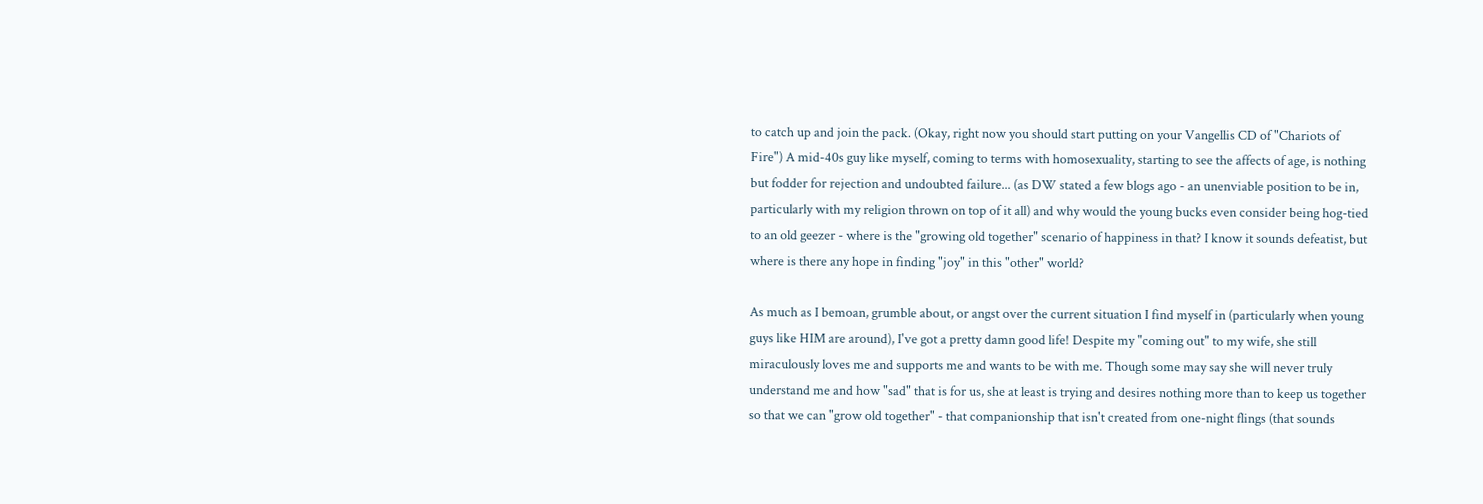to catch up and join the pack. (Okay, right now you should start putting on your Vangellis CD of "Chariots of Fire") A mid-40s guy like myself, coming to terms with homosexuality, starting to see the affects of age, is nothing but fodder for rejection and undoubted failure... (as DW stated a few blogs ago - an unenviable position to be in, particularly with my religion thrown on top of it all) and why would the young bucks even consider being hog-tied to an old geezer - where is the "growing old together" scenario of happiness in that? I know it sounds defeatist, but where is there any hope in finding "joy" in this "other" world?

As much as I bemoan, grumble about, or angst over the current situation I find myself in (particularly when young guys like HIM are around), I've got a pretty damn good life! Despite my "coming out" to my wife, she still miraculously loves me and supports me and wants to be with me. Though some may say she will never truly understand me and how "sad" that is for us, she at least is trying and desires nothing more than to keep us together so that we can "grow old together" - that companionship that isn't created from one-night flings (that sounds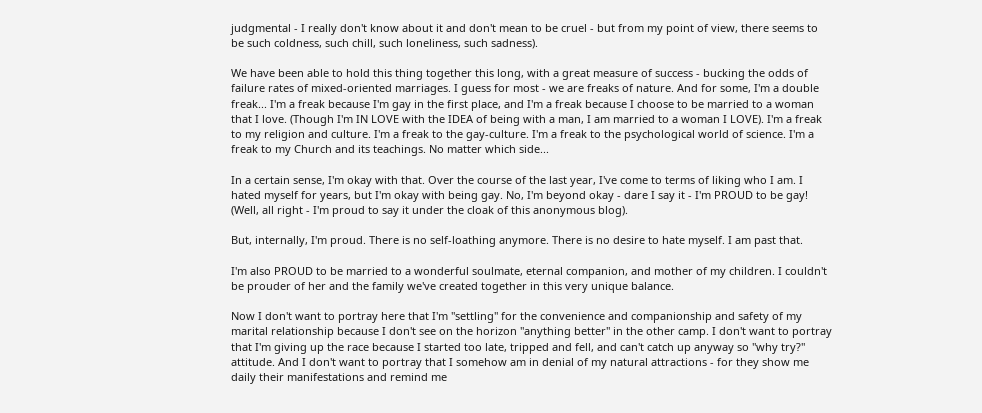judgmental - I really don't know about it and don't mean to be cruel - but from my point of view, there seems to be such coldness, such chill, such loneliness, such sadness).

We have been able to hold this thing together this long, with a great measure of success - bucking the odds of failure rates of mixed-oriented marriages. I guess for most - we are freaks of nature. And for some, I'm a double freak... I'm a freak because I'm gay in the first place, and I'm a freak because I choose to be married to a woman that I love. (Though I'm IN LOVE with the IDEA of being with a man, I am married to a woman I LOVE). I'm a freak to my religion and culture. I'm a freak to the gay-culture. I'm a freak to the psychological world of science. I'm a freak to my Church and its teachings. No matter which side...

In a certain sense, I'm okay with that. Over the course of the last year, I've come to terms of liking who I am. I hated myself for years, but I'm okay with being gay. No, I'm beyond okay - dare I say it - I'm PROUD to be gay! (Well, all right - I'm proud to say it under the cloak of this anonymous blog).

But, internally, I'm proud. There is no self-loathing anymore. There is no desire to hate myself. I am past that.

I'm also PROUD to be married to a wonderful soulmate, eternal companion, and mother of my children. I couldn't be prouder of her and the family we've created together in this very unique balance.

Now I don't want to portray here that I'm "settling" for the convenience and companionship and safety of my marital relationship because I don't see on the horizon "anything better" in the other camp. I don't want to portray that I'm giving up the race because I started too late, tripped and fell, and can't catch up anyway so "why try?" attitude. And I don't want to portray that I somehow am in denial of my natural attractions - for they show me daily their manifestations and remind me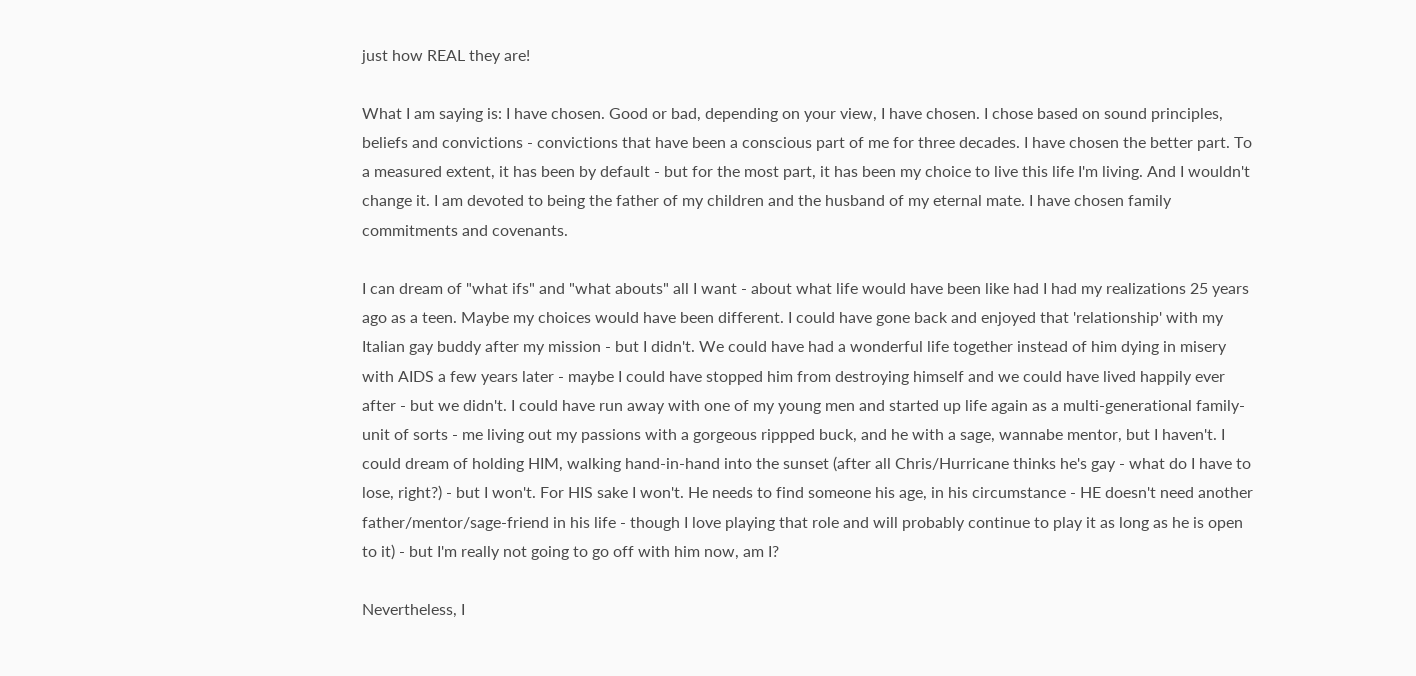just how REAL they are!

What I am saying is: I have chosen. Good or bad, depending on your view, I have chosen. I chose based on sound principles, beliefs and convictions - convictions that have been a conscious part of me for three decades. I have chosen the better part. To a measured extent, it has been by default - but for the most part, it has been my choice to live this life I'm living. And I wouldn't change it. I am devoted to being the father of my children and the husband of my eternal mate. I have chosen family commitments and covenants.

I can dream of "what ifs" and "what abouts" all I want - about what life would have been like had I had my realizations 25 years ago as a teen. Maybe my choices would have been different. I could have gone back and enjoyed that 'relationship' with my Italian gay buddy after my mission - but I didn't. We could have had a wonderful life together instead of him dying in misery with AIDS a few years later - maybe I could have stopped him from destroying himself and we could have lived happily ever after - but we didn't. I could have run away with one of my young men and started up life again as a multi-generational family-unit of sorts - me living out my passions with a gorgeous rippped buck, and he with a sage, wannabe mentor, but I haven't. I could dream of holding HIM, walking hand-in-hand into the sunset (after all Chris/Hurricane thinks he's gay - what do I have to lose, right?) - but I won't. For HIS sake I won't. He needs to find someone his age, in his circumstance - HE doesn't need another father/mentor/sage-friend in his life - though I love playing that role and will probably continue to play it as long as he is open to it) - but I'm really not going to go off with him now, am I?

Nevertheless, I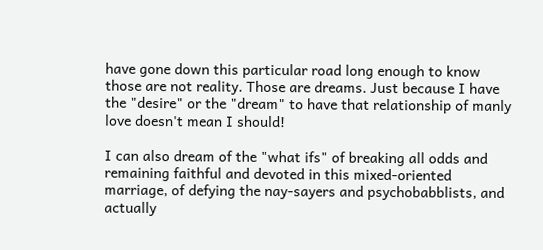have gone down this particular road long enough to know those are not reality. Those are dreams. Just because I have the "desire" or the "dream" to have that relationship of manly love doesn't mean I should!

I can also dream of the "what ifs" of breaking all odds and remaining faithful and devoted in this mixed-oriented marriage, of defying the nay-sayers and psychobabblists, and actually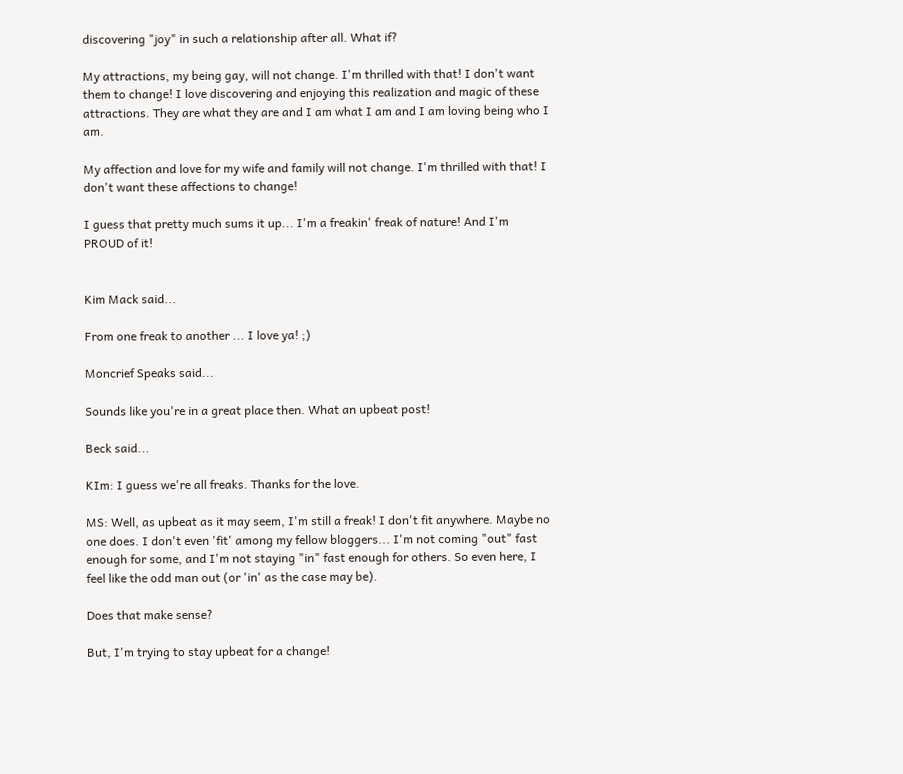discovering "joy" in such a relationship after all. What if?

My attractions, my being gay, will not change. I'm thrilled with that! I don't want them to change! I love discovering and enjoying this realization and magic of these attractions. They are what they are and I am what I am and I am loving being who I am.

My affection and love for my wife and family will not change. I'm thrilled with that! I don't want these affections to change!

I guess that pretty much sums it up... I'm a freakin' freak of nature! And I'm PROUD of it!


Kim Mack said...

From one freak to another ... I love ya! ;)

Moncrief Speaks said...

Sounds like you're in a great place then. What an upbeat post!

Beck said...

KIm: I guess we're all freaks. Thanks for the love.

MS: Well, as upbeat as it may seem, I'm still a freak! I don't fit anywhere. Maybe no one does. I don't even 'fit' among my fellow bloggers... I'm not coming "out" fast enough for some, and I'm not staying "in" fast enough for others. So even here, I feel like the odd man out (or 'in' as the case may be).

Does that make sense?

But, I'm trying to stay upbeat for a change!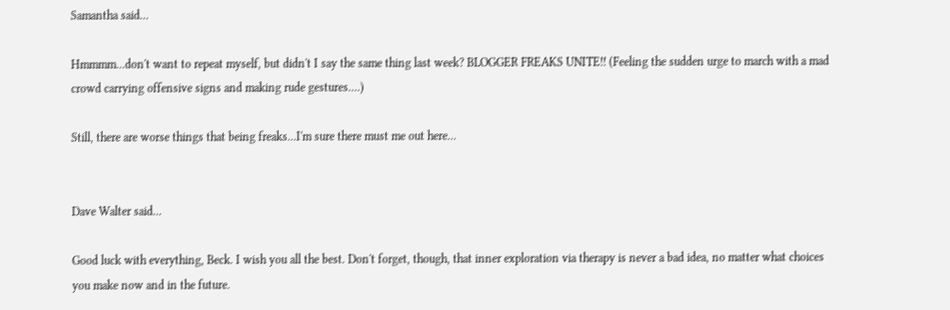Samantha said...

Hmmmm...don't want to repeat myself, but didn't I say the same thing last week? BLOGGER FREAKS UNITE!! (Feeling the sudden urge to march with a mad crowd carrying offensive signs and making rude gestures....)

Still, there are worse things that being freaks...I'm sure there must me out here...


Dave Walter said...

Good luck with everything, Beck. I wish you all the best. Don't forget, though, that inner exploration via therapy is never a bad idea, no matter what choices you make now and in the future.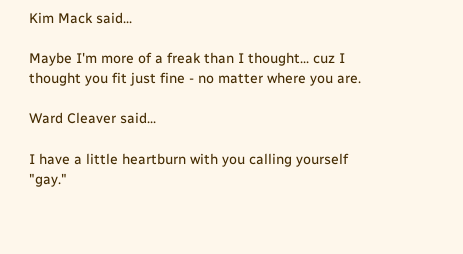Kim Mack said...

Maybe I'm more of a freak than I thought... cuz I thought you fit just fine - no matter where you are.

Ward Cleaver said...

I have a little heartburn with you calling yourself "gay."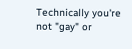Technically you're not "gay" or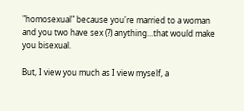"homosexual" because you're married to a woman and you two have sex (?) anything...that would make you bisexual.

But, I view you much as I view myself, a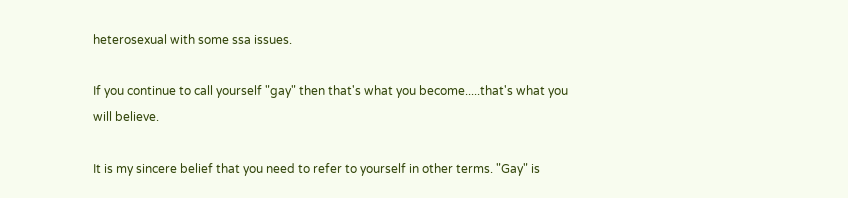heterosexual with some ssa issues.

If you continue to call yourself "gay" then that's what you become.....that's what you will believe.

It is my sincere belief that you need to refer to yourself in other terms. "Gay" is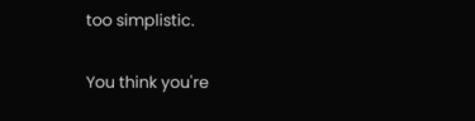too simplistic.

You think you're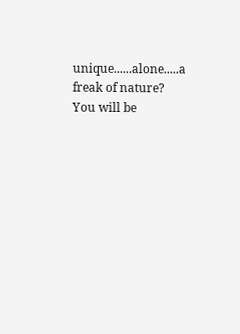unique......alone.....a freak of nature?
You will be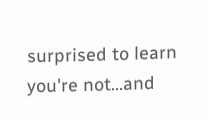surprised to learn you're not...and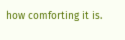how comforting it is.